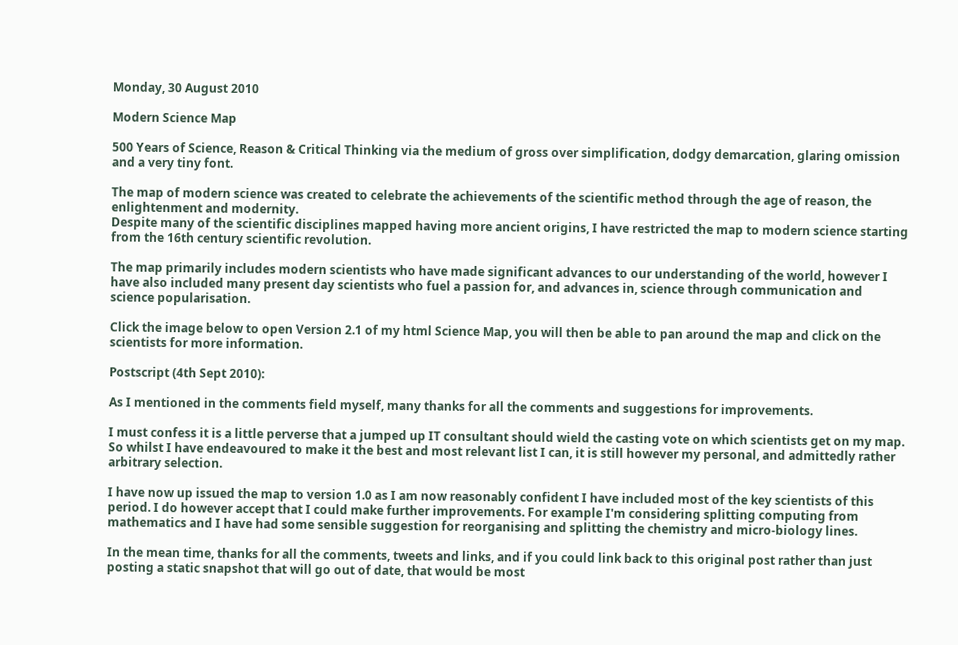Monday, 30 August 2010

Modern Science Map

500 Years of Science, Reason & Critical Thinking via the medium of gross over simplification, dodgy demarcation, glaring omission and a very tiny font.

The map of modern science was created to celebrate the achievements of the scientific method through the age of reason, the enlightenment and modernity.
Despite many of the scientific disciplines mapped having more ancient origins, I have restricted the map to modern science starting from the 16th century scientific revolution.

The map primarily includes modern scientists who have made significant advances to our understanding of the world, however I have also included many present day scientists who fuel a passion for, and advances in, science through communication and science popularisation.

Click the image below to open Version 2.1 of my html Science Map, you will then be able to pan around the map and click on the scientists for more information.

Postscript (4th Sept 2010):

As I mentioned in the comments field myself, many thanks for all the comments and suggestions for improvements.

I must confess it is a little perverse that a jumped up IT consultant should wield the casting vote on which scientists get on my map. So whilst I have endeavoured to make it the best and most relevant list I can, it is still however my personal, and admittedly rather arbitrary selection.

I have now up issued the map to version 1.0 as I am now reasonably confident I have included most of the key scientists of this period. I do however accept that I could make further improvements. For example I'm considering splitting computing from mathematics and I have had some sensible suggestion for reorganising and splitting the chemistry and micro-biology lines.

In the mean time, thanks for all the comments, tweets and links, and if you could link back to this original post rather than just posting a static snapshot that will go out of date, that would be most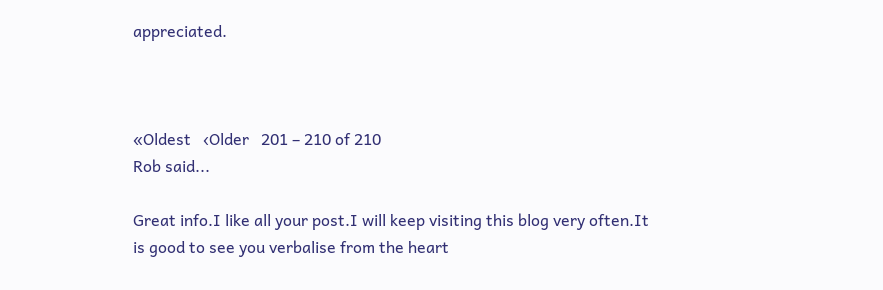appreciated.



«Oldest   ‹Older   201 – 210 of 210
Rob said...

Great info.I like all your post.I will keep visiting this blog very often.It is good to see you verbalise from the heart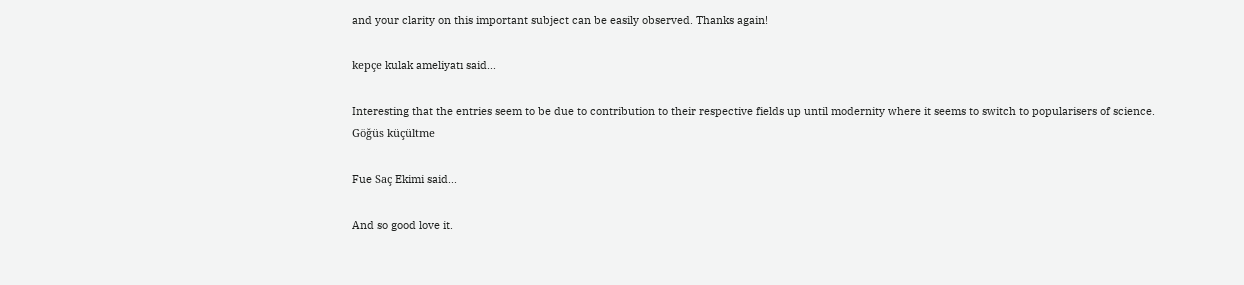and your clarity on this important subject can be easily observed. Thanks again!

kepçe kulak ameliyatı said...

Interesting that the entries seem to be due to contribution to their respective fields up until modernity where it seems to switch to popularisers of science.
Göğüs küçültme

Fue Saç Ekimi said...

And so good love it.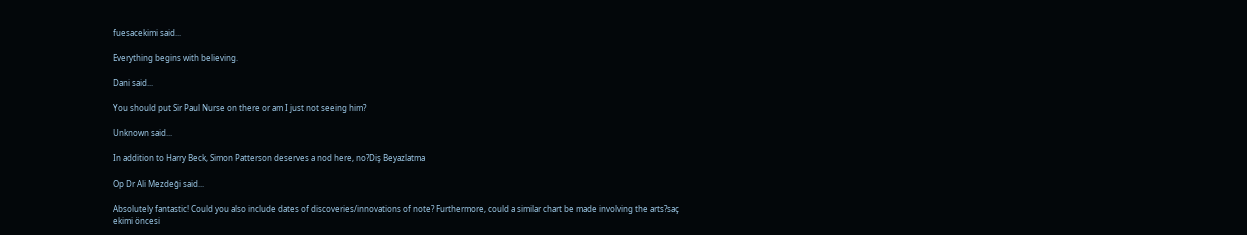fuesacekimi said...

Everything begins with believing.

Dani said...

You should put Sir Paul Nurse on there or am I just not seeing him?

Unknown said...

In addition to Harry Beck, Simon Patterson deserves a nod here, no?Diş Beyazlatma

Op Dr Ali Mezdeği said...

Absolutely fantastic! Could you also include dates of discoveries/innovations of note? Furthermore, could a similar chart be made involving the arts?saç ekimi öncesi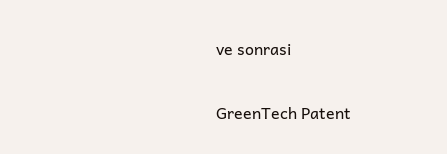ve sonrasi

GreenTech Patent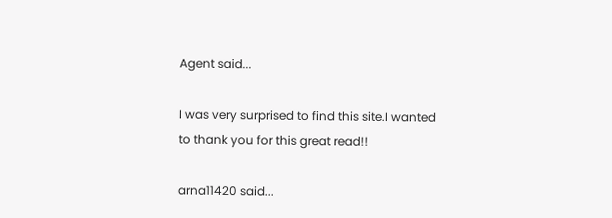Agent said...

I was very surprised to find this site.I wanted to thank you for this great read!!

arna11420 said...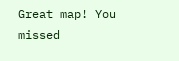Great map! You missed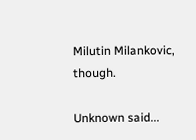Milutin Milankovic, though.

Unknown said...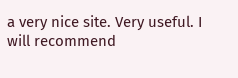a very nice site. Very useful. I will recommend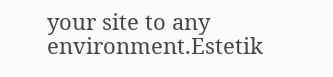your site to any environment.Estetik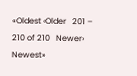«Oldest ‹Older   201 – 210 of 210   Newer› Newest»